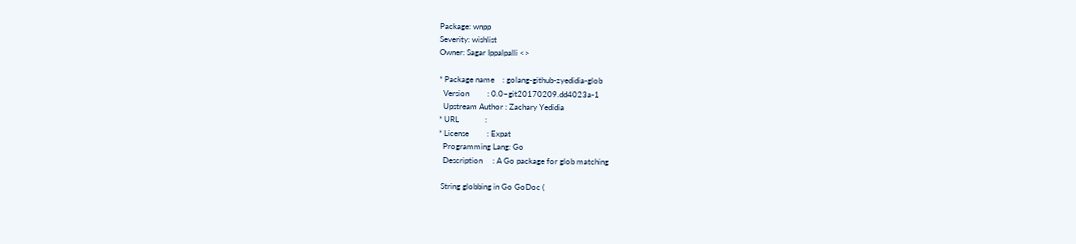Package: wnpp
Severity: wishlist
Owner: Sagar Ippalpalli <>

* Package name    : golang-github-zyedidia-glob
  Version         : 0.0~git20170209.dd4023a-1
  Upstream Author : Zachary Yedidia
* URL             :
* License         : Expat
  Programming Lang: Go
  Description     : A Go package for glob matching

 String globbing in Go GoDoc (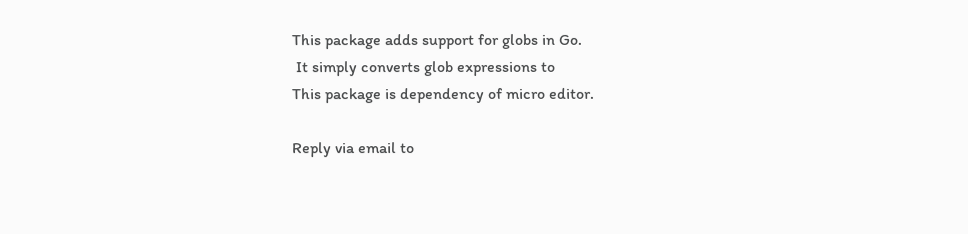This package adds support for globs in Go.
 It simply converts glob expressions to
This package is dependency of micro editor.

Reply via email to